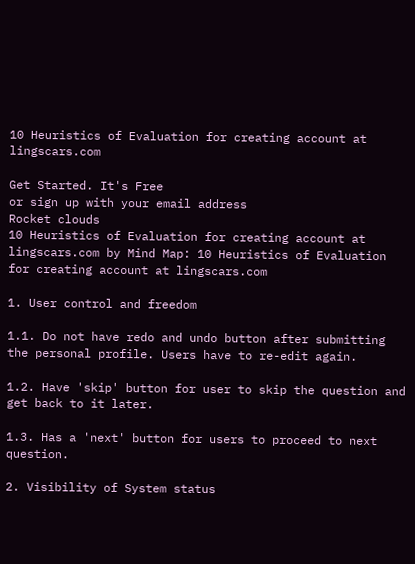10 Heuristics of Evaluation for creating account at lingscars.com

Get Started. It's Free
or sign up with your email address
Rocket clouds
10 Heuristics of Evaluation for creating account at lingscars.com by Mind Map: 10 Heuristics of Evaluation for creating account at lingscars.com

1. User control and freedom

1.1. Do not have redo and undo button after submitting the personal profile. Users have to re-edit again.

1.2. Have 'skip' button for user to skip the question and get back to it later.

1.3. Has a 'next' button for users to proceed to next question.

2. Visibility of System status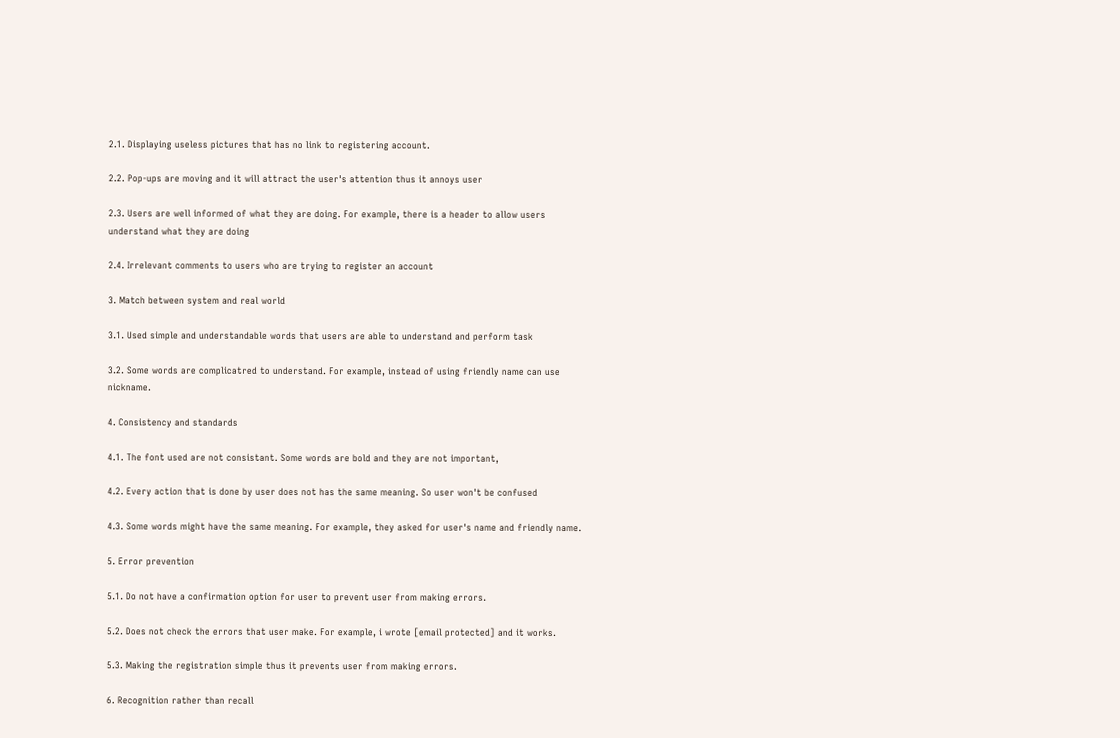2.1. Displaying useless pictures that has no link to registering account.

2.2. Pop-ups are moving and it will attract the user's attention thus it annoys user

2.3. Users are well informed of what they are doing. For example, there is a header to allow users understand what they are doing

2.4. Irrelevant comments to users who are trying to register an account

3. Match between system and real world

3.1. Used simple and understandable words that users are able to understand and perform task

3.2. Some words are complicatred to understand. For example, instead of using friendly name can use nickname.

4. Consistency and standards

4.1. The font used are not consistant. Some words are bold and they are not important,

4.2. Every action that is done by user does not has the same meaning. So user won't be confused

4.3. Some words might have the same meaning. For example, they asked for user's name and friendly name.

5. Error prevention

5.1. Do not have a confirmation option for user to prevent user from making errors.

5.2. Does not check the errors that user make. For example, i wrote [email protected] and it works.

5.3. Making the registration simple thus it prevents user from making errors.

6. Recognition rather than recall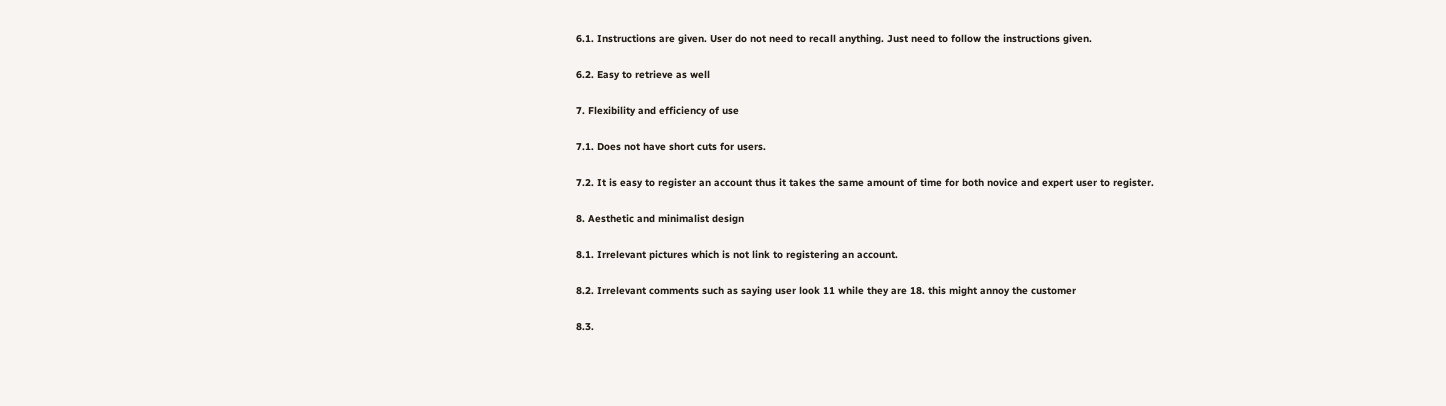6.1. Instructions are given. User do not need to recall anything. Just need to follow the instructions given.

6.2. Easy to retrieve as well

7. Flexibility and efficiency of use

7.1. Does not have short cuts for users.

7.2. It is easy to register an account thus it takes the same amount of time for both novice and expert user to register.

8. Aesthetic and minimalist design

8.1. Irrelevant pictures which is not link to registering an account.

8.2. Irrelevant comments such as saying user look 11 while they are 18. this might annoy the customer

8.3.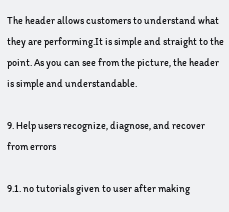The header allows customers to understand what they are performing.It is simple and straight to the point. As you can see from the picture, the header is simple and understandable.

9. Help users recognize, diagnose, and recover from errors

9.1. no tutorials given to user after making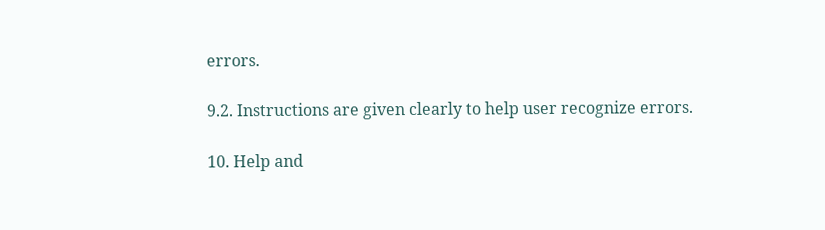errors.

9.2. Instructions are given clearly to help user recognize errors.

10. Help and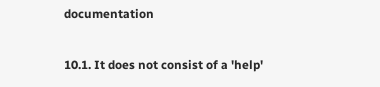documentation

10.1. It does not consist of a 'help'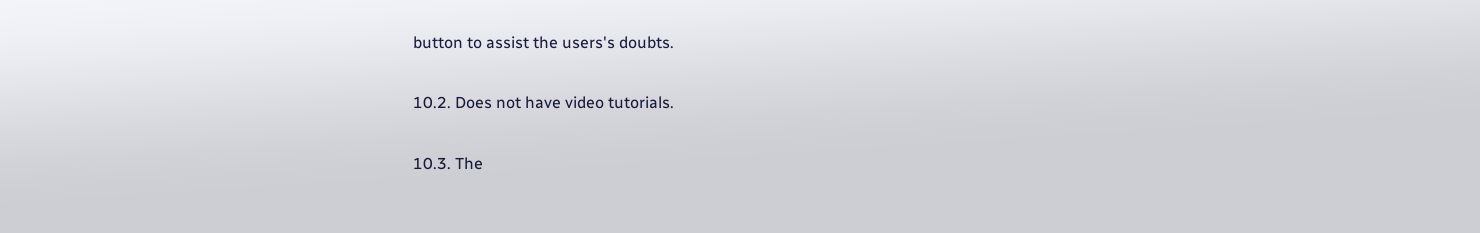button to assist the users's doubts.

10.2. Does not have video tutorials.

10.3. The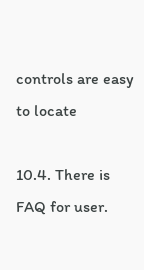controls are easy to locate

10.4. There is FAQ for user.